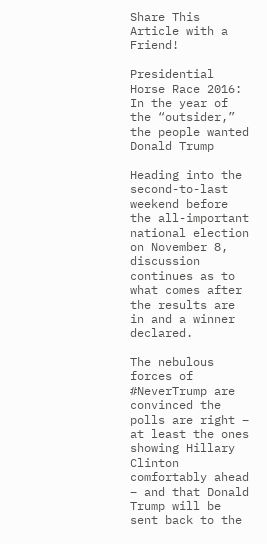Share This Article with a Friend!

Presidential Horse Race 2016: In the year of the “outsider,” the people wanted Donald Trump

Heading into the second-to-last weekend before the all-important national election on November 8, discussion continues as to what comes after the results are in and a winner declared.

The nebulous forces of #NeverTrump are convinced the polls are right – at least the ones showing Hillary Clinton comfortably ahead – and that Donald Trump will be sent back to the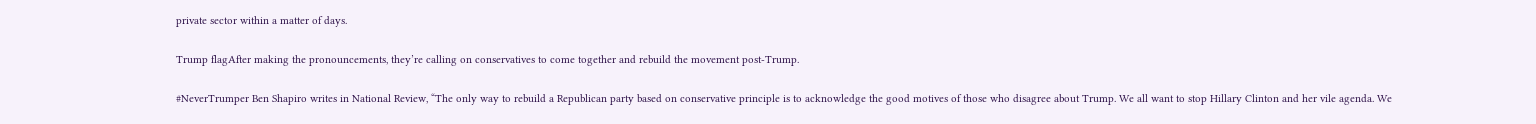private sector within a matter of days.

Trump flagAfter making the pronouncements, they’re calling on conservatives to come together and rebuild the movement post-Trump.

#NeverTrumper Ben Shapiro writes in National Review, “The only way to rebuild a Republican party based on conservative principle is to acknowledge the good motives of those who disagree about Trump. We all want to stop Hillary Clinton and her vile agenda. We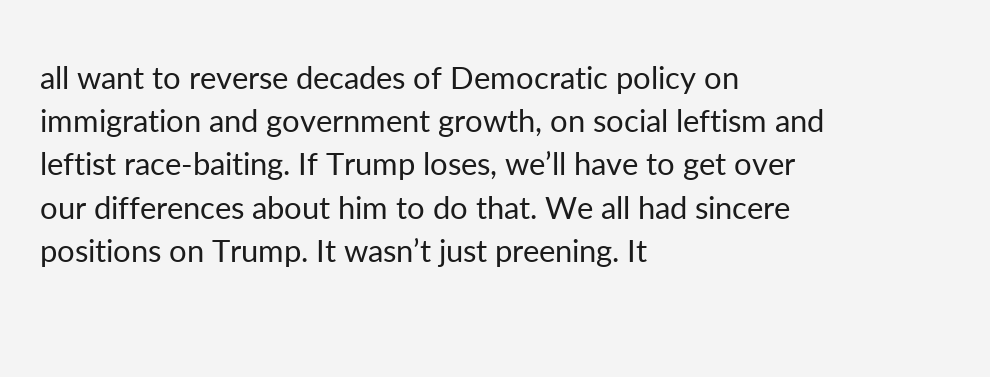all want to reverse decades of Democratic policy on immigration and government growth, on social leftism and leftist race-baiting. If Trump loses, we’ll have to get over our differences about him to do that. We all had sincere positions on Trump. It wasn’t just preening. It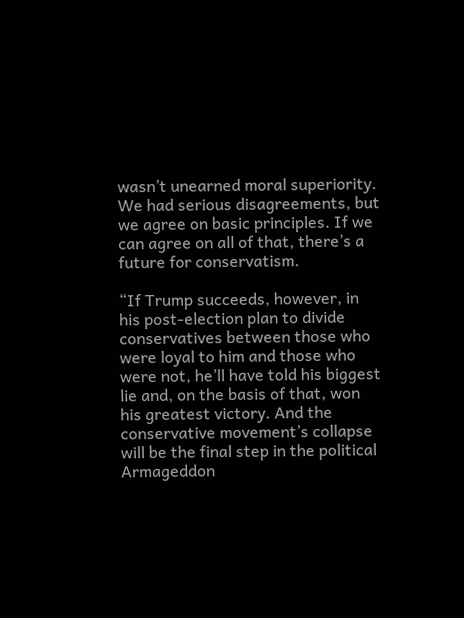wasn’t unearned moral superiority. We had serious disagreements, but we agree on basic principles. If we can agree on all of that, there’s a future for conservatism.

“If Trump succeeds, however, in his post-election plan to divide conservatives between those who were loyal to him and those who were not, he’ll have told his biggest lie and, on the basis of that, won his greatest victory. And the conservative movement’s collapse will be the final step in the political Armageddon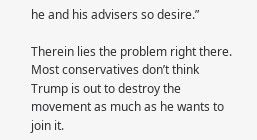he and his advisers so desire.”

Therein lies the problem right there. Most conservatives don’t think Trump is out to destroy the movement as much as he wants to join it.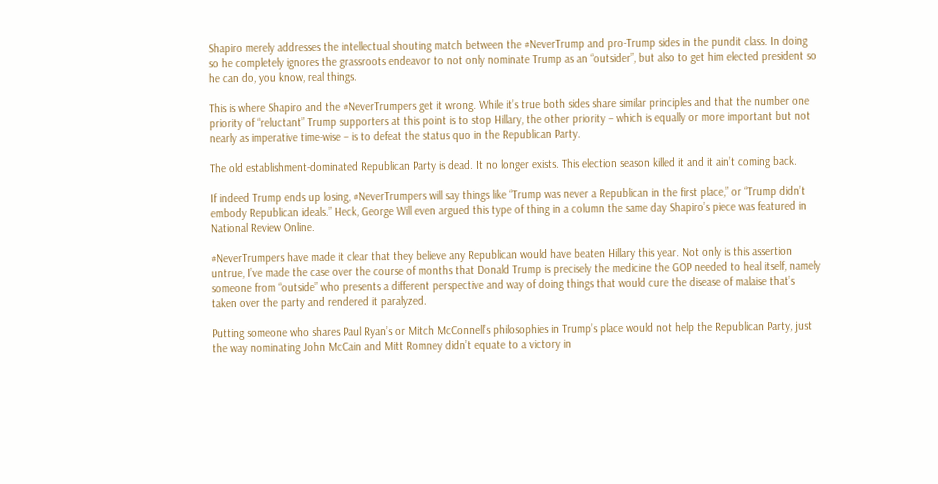Shapiro merely addresses the intellectual shouting match between the #NeverTrump and pro-Trump sides in the pundit class. In doing so he completely ignores the grassroots endeavor to not only nominate Trump as an “outsider”, but also to get him elected president so he can do, you know, real things.

This is where Shapiro and the #NeverTrumpers get it wrong. While it’s true both sides share similar principles and that the number one priority of “reluctant” Trump supporters at this point is to stop Hillary, the other priority – which is equally or more important but not nearly as imperative time-wise – is to defeat the status quo in the Republican Party.

The old establishment-dominated Republican Party is dead. It no longer exists. This election season killed it and it ain’t coming back.

If indeed Trump ends up losing, #NeverTrumpers will say things like “Trump was never a Republican in the first place,” or “Trump didn’t embody Republican ideals.” Heck, George Will even argued this type of thing in a column the same day Shapiro’s piece was featured in National Review Online.

#NeverTrumpers have made it clear that they believe any Republican would have beaten Hillary this year. Not only is this assertion untrue, I’ve made the case over the course of months that Donald Trump is precisely the medicine the GOP needed to heal itself, namely someone from “outside” who presents a different perspective and way of doing things that would cure the disease of malaise that’s taken over the party and rendered it paralyzed.

Putting someone who shares Paul Ryan’s or Mitch McConnell’s philosophies in Trump’s place would not help the Republican Party, just the way nominating John McCain and Mitt Romney didn’t equate to a victory in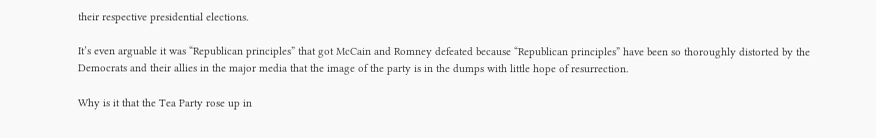their respective presidential elections.

It’s even arguable it was “Republican principles” that got McCain and Romney defeated because “Republican principles” have been so thoroughly distorted by the Democrats and their allies in the major media that the image of the party is in the dumps with little hope of resurrection.

Why is it that the Tea Party rose up in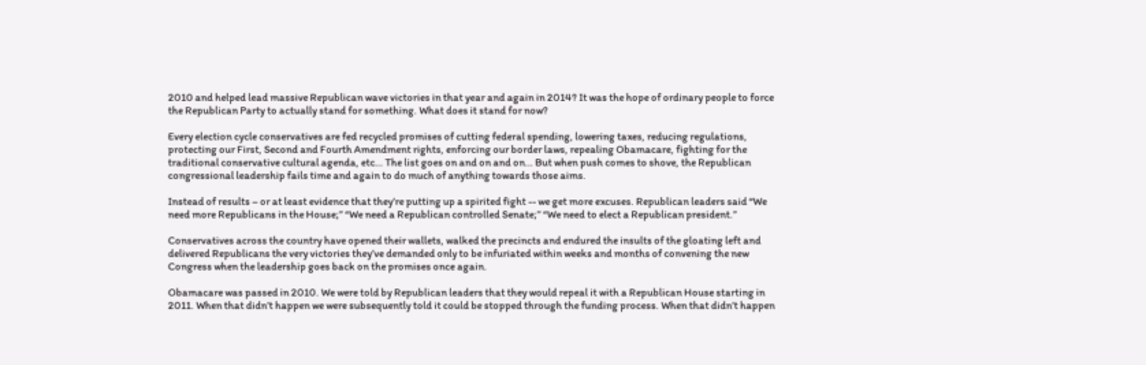2010 and helped lead massive Republican wave victories in that year and again in 2014? It was the hope of ordinary people to force the Republican Party to actually stand for something. What does it stand for now?

Every election cycle conservatives are fed recycled promises of cutting federal spending, lowering taxes, reducing regulations, protecting our First, Second and Fourth Amendment rights, enforcing our border laws, repealing Obamacare, fighting for the traditional conservative cultural agenda, etc… The list goes on and on and on… But when push comes to shove, the Republican congressional leadership fails time and again to do much of anything towards those aims.

Instead of results – or at least evidence that they’re putting up a spirited fight -- we get more excuses. Republican leaders said “We need more Republicans in the House;” “We need a Republican controlled Senate;” “We need to elect a Republican president.”

Conservatives across the country have opened their wallets, walked the precincts and endured the insults of the gloating left and delivered Republicans the very victories they’ve demanded only to be infuriated within weeks and months of convening the new Congress when the leadership goes back on the promises once again.

Obamacare was passed in 2010. We were told by Republican leaders that they would repeal it with a Republican House starting in 2011. When that didn’t happen we were subsequently told it could be stopped through the funding process. When that didn’t happen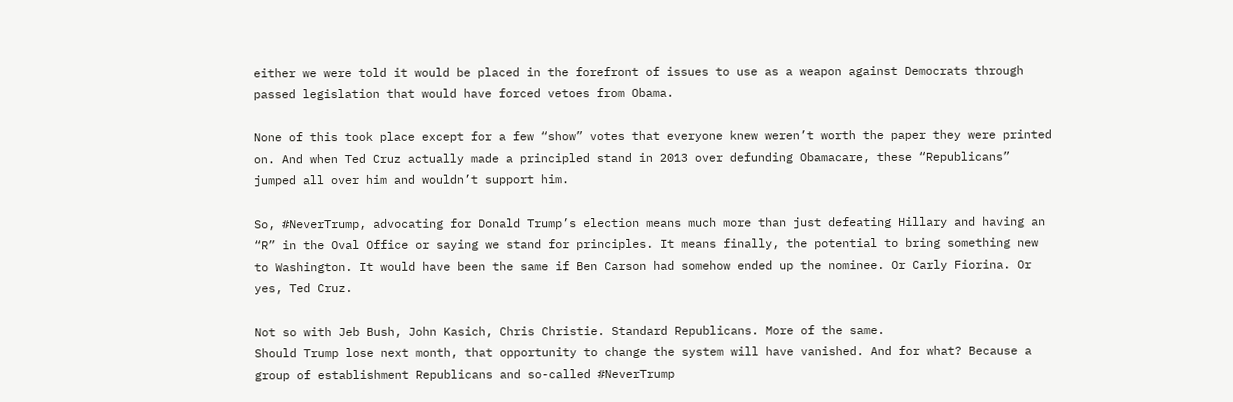either we were told it would be placed in the forefront of issues to use as a weapon against Democrats through passed legislation that would have forced vetoes from Obama.

None of this took place except for a few “show” votes that everyone knew weren’t worth the paper they were printed on. And when Ted Cruz actually made a principled stand in 2013 over defunding Obamacare, these “Republicans” jumped all over him and wouldn’t support him.

So, #NeverTrump, advocating for Donald Trump’s election means much more than just defeating Hillary and having an “R” in the Oval Office or saying we stand for principles. It means finally, the potential to bring something new to Washington. It would have been the same if Ben Carson had somehow ended up the nominee. Or Carly Fiorina. Or yes, Ted Cruz.

Not so with Jeb Bush, John Kasich, Chris Christie. Standard Republicans. More of the same.
Should Trump lose next month, that opportunity to change the system will have vanished. And for what? Because a group of establishment Republicans and so-called #NeverTrump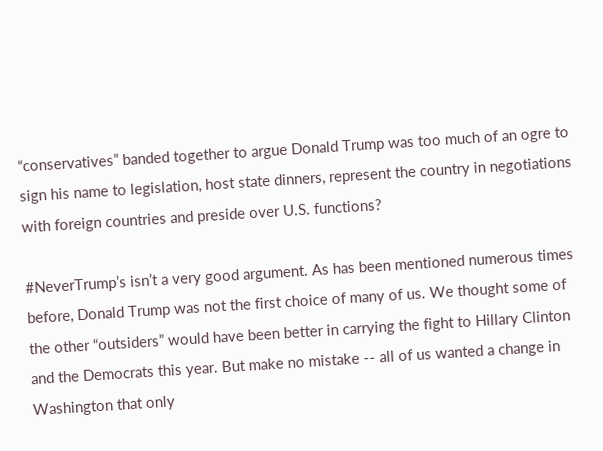“conservatives” banded together to argue Donald Trump was too much of an ogre to sign his name to legislation, host state dinners, represent the country in negotiations with foreign countries and preside over U.S. functions?

#NeverTrump’s isn’t a very good argument. As has been mentioned numerous times before, Donald Trump was not the first choice of many of us. We thought some of the other “outsiders” would have been better in carrying the fight to Hillary Clinton and the Democrats this year. But make no mistake -- all of us wanted a change in Washington that only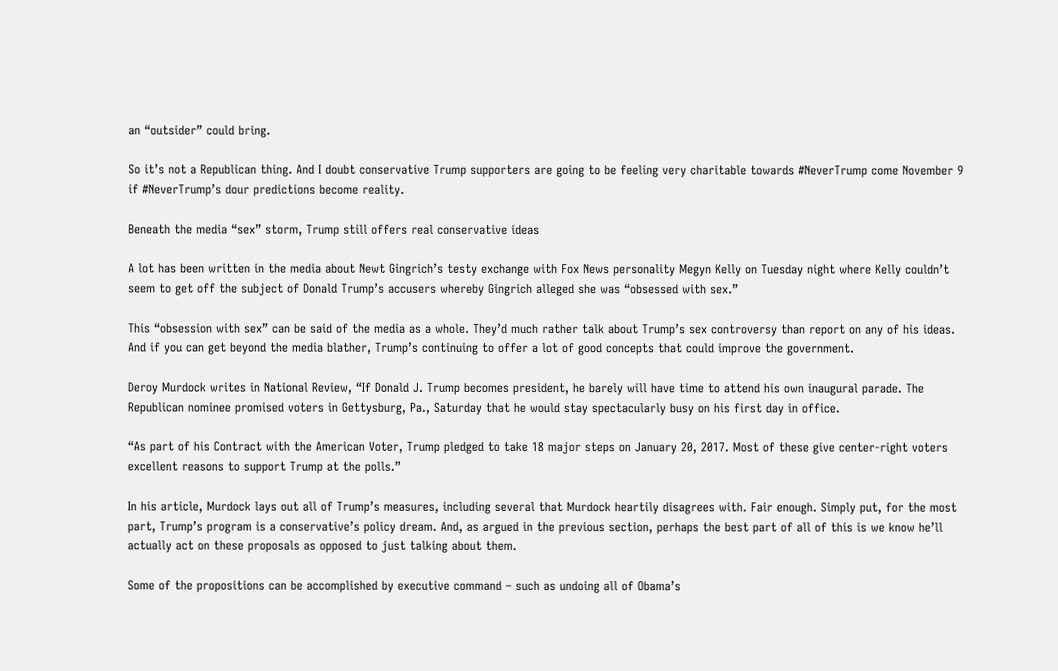an “outsider” could bring.

So it’s not a Republican thing. And I doubt conservative Trump supporters are going to be feeling very charitable towards #NeverTrump come November 9 if #NeverTrump’s dour predictions become reality.

Beneath the media “sex” storm, Trump still offers real conservative ideas

A lot has been written in the media about Newt Gingrich’s testy exchange with Fox News personality Megyn Kelly on Tuesday night where Kelly couldn’t seem to get off the subject of Donald Trump’s accusers whereby Gingrich alleged she was “obsessed with sex.”

This “obsession with sex” can be said of the media as a whole. They’d much rather talk about Trump’s sex controversy than report on any of his ideas. And if you can get beyond the media blather, Trump’s continuing to offer a lot of good concepts that could improve the government.

Deroy Murdock writes in National Review, “If Donald J. Trump becomes president, he barely will have time to attend his own inaugural parade. The Republican nominee promised voters in Gettysburg, Pa., Saturday that he would stay spectacularly busy on his first day in office.

“As part of his Contract with the American Voter, Trump pledged to take 18 major steps on January 20, 2017. Most of these give center-right voters excellent reasons to support Trump at the polls.”

In his article, Murdock lays out all of Trump’s measures, including several that Murdock heartily disagrees with. Fair enough. Simply put, for the most part, Trump’s program is a conservative’s policy dream. And, as argued in the previous section, perhaps the best part of all of this is we know he’ll actually act on these proposals as opposed to just talking about them.

Some of the propositions can be accomplished by executive command – such as undoing all of Obama’s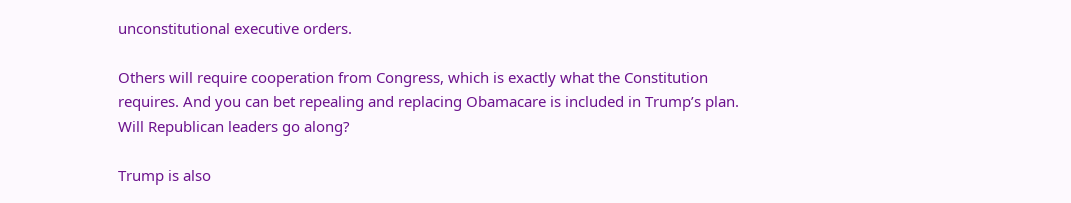unconstitutional executive orders.

Others will require cooperation from Congress, which is exactly what the Constitution requires. And you can bet repealing and replacing Obamacare is included in Trump’s plan. Will Republican leaders go along?

Trump is also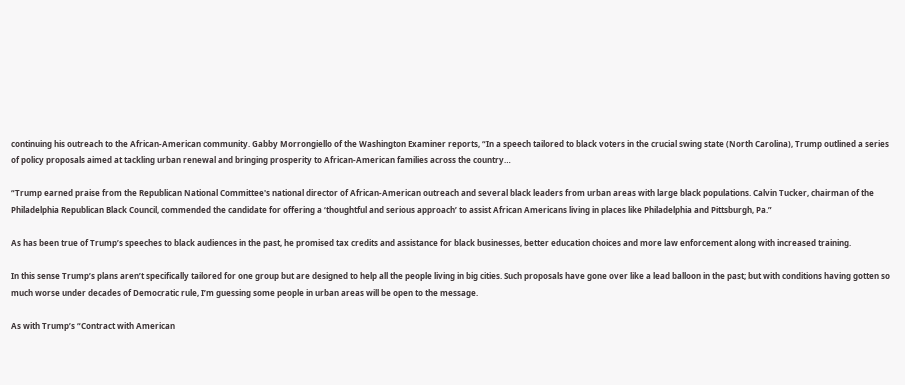continuing his outreach to the African-American community. Gabby Morrongiello of the Washington Examiner reports, “In a speech tailored to black voters in the crucial swing state (North Carolina), Trump outlined a series of policy proposals aimed at tackling urban renewal and bringing prosperity to African-American families across the country…

“Trump earned praise from the Republican National Committee's national director of African-American outreach and several black leaders from urban areas with large black populations. Calvin Tucker, chairman of the Philadelphia Republican Black Council, commended the candidate for offering a ‘thoughtful and serious approach’ to assist African Americans living in places like Philadelphia and Pittsburgh, Pa.”

As has been true of Trump’s speeches to black audiences in the past, he promised tax credits and assistance for black businesses, better education choices and more law enforcement along with increased training.

In this sense Trump’s plans aren’t specifically tailored for one group but are designed to help all the people living in big cities. Such proposals have gone over like a lead balloon in the past; but with conditions having gotten so much worse under decades of Democratic rule, I’m guessing some people in urban areas will be open to the message.

As with Trump’s “Contract with American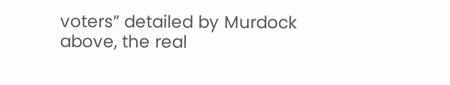voters” detailed by Murdock above, the real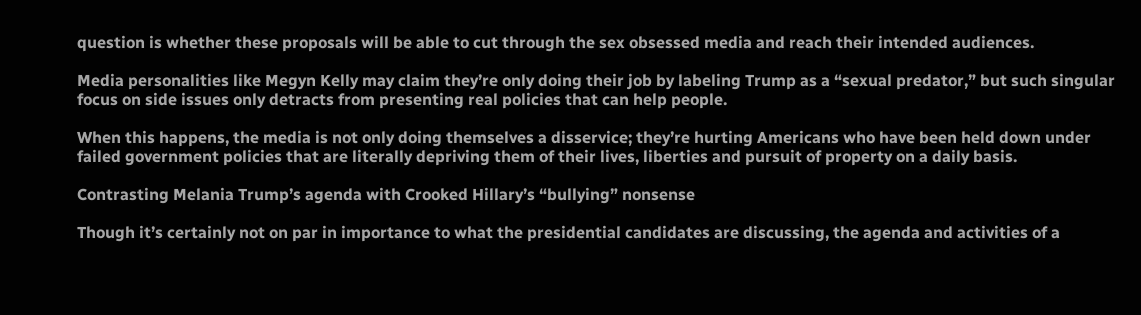question is whether these proposals will be able to cut through the sex obsessed media and reach their intended audiences.

Media personalities like Megyn Kelly may claim they’re only doing their job by labeling Trump as a “sexual predator,” but such singular focus on side issues only detracts from presenting real policies that can help people.

When this happens, the media is not only doing themselves a disservice; they’re hurting Americans who have been held down under failed government policies that are literally depriving them of their lives, liberties and pursuit of property on a daily basis.

Contrasting Melania Trump’s agenda with Crooked Hillary’s “bullying” nonsense

Though it’s certainly not on par in importance to what the presidential candidates are discussing, the agenda and activities of a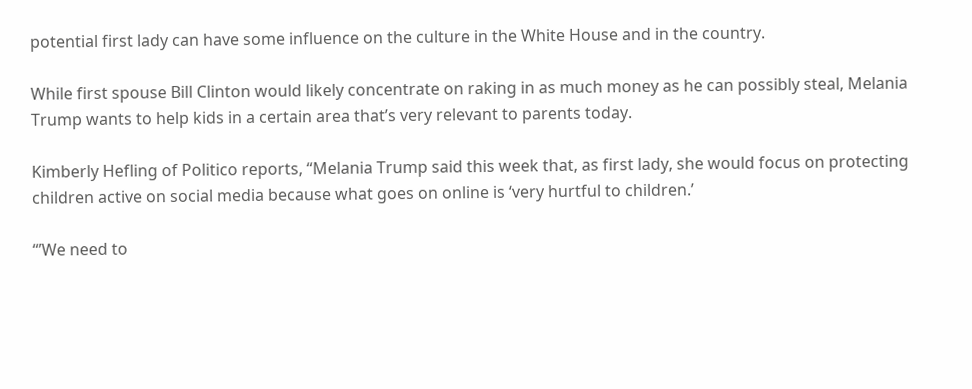potential first lady can have some influence on the culture in the White House and in the country.

While first spouse Bill Clinton would likely concentrate on raking in as much money as he can possibly steal, Melania Trump wants to help kids in a certain area that’s very relevant to parents today.

Kimberly Hefling of Politico reports, “Melania Trump said this week that, as first lady, she would focus on protecting children active on social media because what goes on online is ‘very hurtful to children.’

“’We need to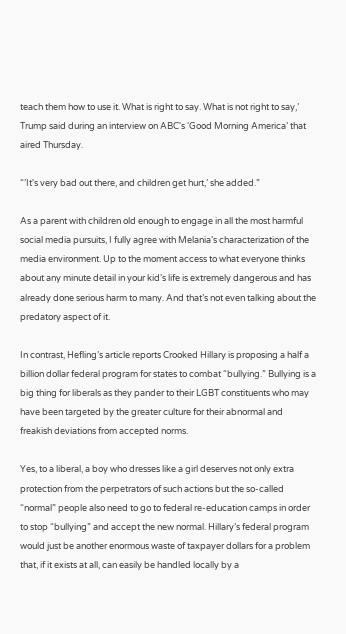teach them how to use it. What is right to say. What is not right to say,’ Trump said during an interview on ABC's ‘Good Morning America’ that aired Thursday.

“’It's very bad out there, and children get hurt,’ she added.”

As a parent with children old enough to engage in all the most harmful social media pursuits, I fully agree with Melania’s characterization of the media environment. Up to the moment access to what everyone thinks about any minute detail in your kid’s life is extremely dangerous and has already done serious harm to many. And that’s not even talking about the predatory aspect of it.

In contrast, Hefling’s article reports Crooked Hillary is proposing a half a billion dollar federal program for states to combat “bullying.” Bullying is a big thing for liberals as they pander to their LGBT constituents who may have been targeted by the greater culture for their abnormal and freakish deviations from accepted norms.

Yes, to a liberal, a boy who dresses like a girl deserves not only extra protection from the perpetrators of such actions but the so-called “normal” people also need to go to federal re-education camps in order to stop “bullying” and accept the new normal. Hillary’s federal program would just be another enormous waste of taxpayer dollars for a problem that, if it exists at all, can easily be handled locally by a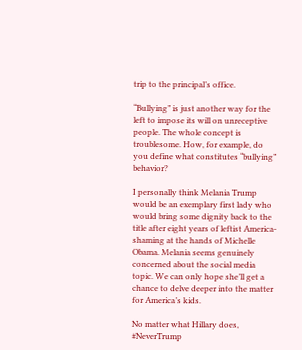trip to the principal’s office.

“Bullying” is just another way for the left to impose its will on unreceptive people. The whole concept is troublesome. How, for example, do you define what constitutes “bullying” behavior?

I personally think Melania Trump would be an exemplary first lady who would bring some dignity back to the title after eight years of leftist America-shaming at the hands of Michelle Obama. Melania seems genuinely concerned about the social media topic. We can only hope she’ll get a chance to delve deeper into the matter for America’s kids.

No matter what Hillary does, #NeverTrump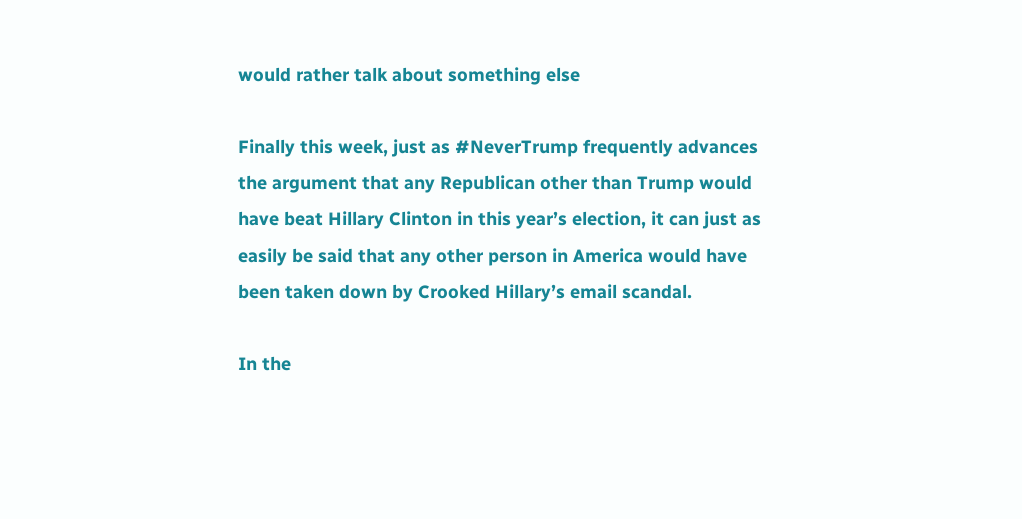would rather talk about something else

Finally this week, just as #NeverTrump frequently advances the argument that any Republican other than Trump would have beat Hillary Clinton in this year’s election, it can just as easily be said that any other person in America would have been taken down by Crooked Hillary’s email scandal.

In the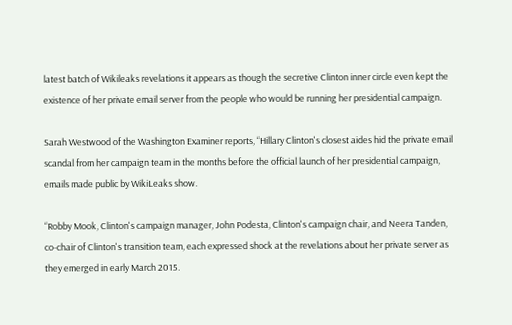latest batch of Wikileaks revelations it appears as though the secretive Clinton inner circle even kept the existence of her private email server from the people who would be running her presidential campaign.

Sarah Westwood of the Washington Examiner reports, “Hillary Clinton's closest aides hid the private email scandal from her campaign team in the months before the official launch of her presidential campaign, emails made public by WikiLeaks show.

“Robby Mook, Clinton's campaign manager, John Podesta, Clinton's campaign chair, and Neera Tanden, co-chair of Clinton's transition team, each expressed shock at the revelations about her private server as they emerged in early March 2015.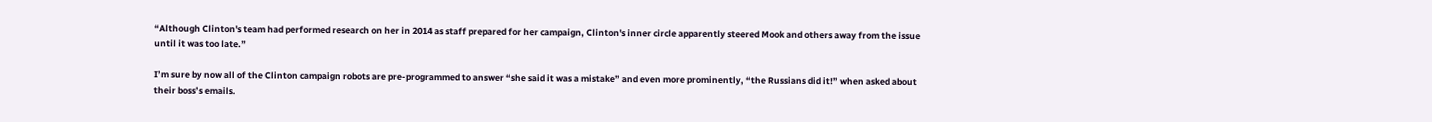“Although Clinton's team had performed research on her in 2014 as staff prepared for her campaign, Clinton's inner circle apparently steered Mook and others away from the issue until it was too late.”

I’m sure by now all of the Clinton campaign robots are pre-programmed to answer “she said it was a mistake” and even more prominently, “the Russians did it!” when asked about their boss’s emails.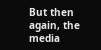But then again, the media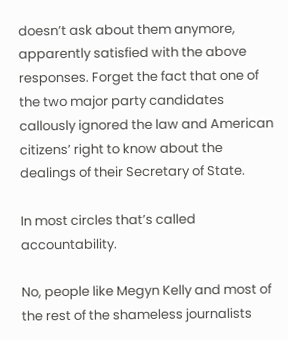doesn’t ask about them anymore, apparently satisfied with the above responses. Forget the fact that one of the two major party candidates callously ignored the law and American citizens’ right to know about the dealings of their Secretary of State.

In most circles that’s called accountability.

No, people like Megyn Kelly and most of the rest of the shameless journalists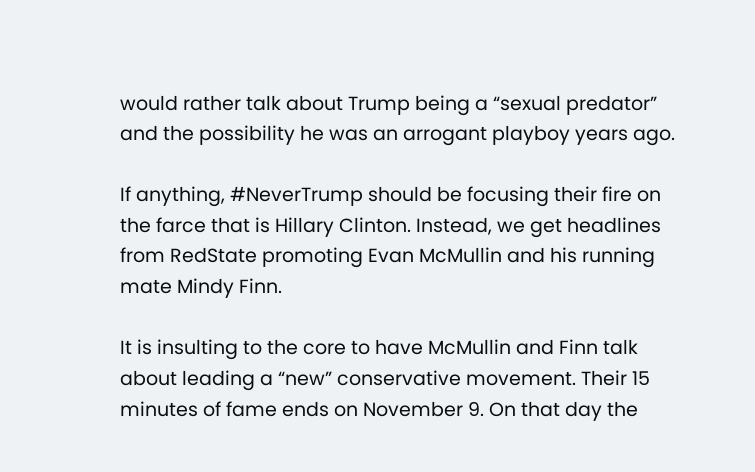would rather talk about Trump being a “sexual predator” and the possibility he was an arrogant playboy years ago.

If anything, #NeverTrump should be focusing their fire on the farce that is Hillary Clinton. Instead, we get headlines from RedState promoting Evan McMullin and his running mate Mindy Finn.

It is insulting to the core to have McMullin and Finn talk about leading a “new” conservative movement. Their 15 minutes of fame ends on November 9. On that day the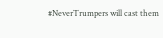#NeverTrumpers will cast them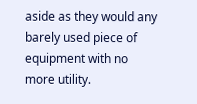aside as they would any barely used piece of equipment with no more utility.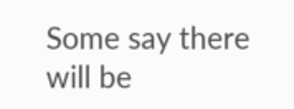Some say there will be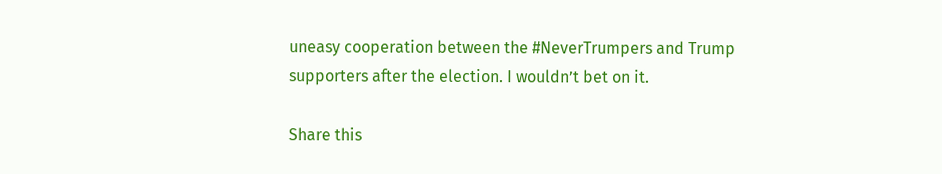uneasy cooperation between the #NeverTrumpers and Trump supporters after the election. I wouldn’t bet on it.

Share this